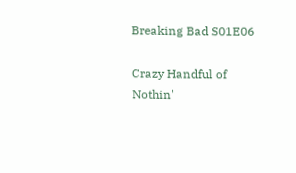Breaking Bad S01E06

Crazy Handful of Nothin'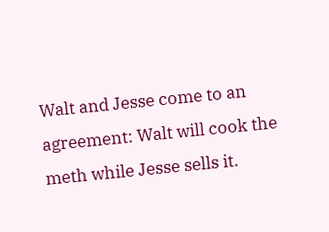Walt and Jesse come to an agreement: Walt will cook the meth while Jesse sells it.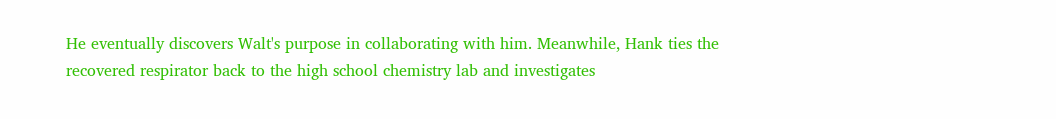He eventually discovers Walt's purpose in collaborating with him. Meanwhile, Hank ties the recovered respirator back to the high school chemistry lab and investigates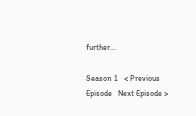further...

Season 1   < Previous Episode   Next Episode >